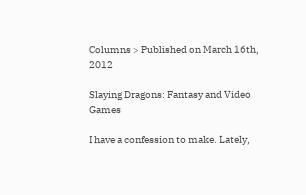Columns > Published on March 16th, 2012

Slaying Dragons: Fantasy and Video Games

I have a confession to make. Lately,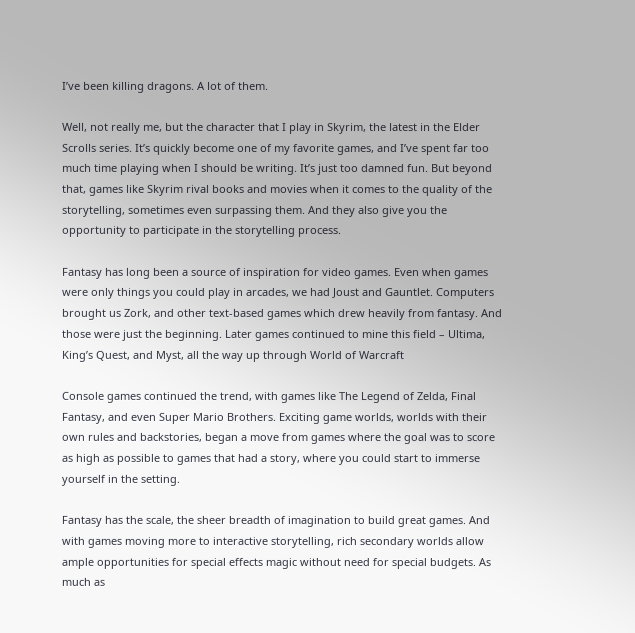I’ve been killing dragons. A lot of them.

Well, not really me, but the character that I play in Skyrim, the latest in the Elder Scrolls series. It’s quickly become one of my favorite games, and I’ve spent far too much time playing when I should be writing. It’s just too damned fun. But beyond that, games like Skyrim rival books and movies when it comes to the quality of the storytelling, sometimes even surpassing them. And they also give you the opportunity to participate in the storytelling process.

Fantasy has long been a source of inspiration for video games. Even when games were only things you could play in arcades, we had Joust and Gauntlet. Computers brought us Zork, and other text-based games which drew heavily from fantasy. And those were just the beginning. Later games continued to mine this field – Ultima, King’s Quest, and Myst, all the way up through World of Warcraft

Console games continued the trend, with games like The Legend of Zelda, Final Fantasy, and even Super Mario Brothers. Exciting game worlds, worlds with their own rules and backstories, began a move from games where the goal was to score as high as possible to games that had a story, where you could start to immerse yourself in the setting.

Fantasy has the scale, the sheer breadth of imagination to build great games. And with games moving more to interactive storytelling, rich secondary worlds allow ample opportunities for special effects magic without need for special budgets. As much as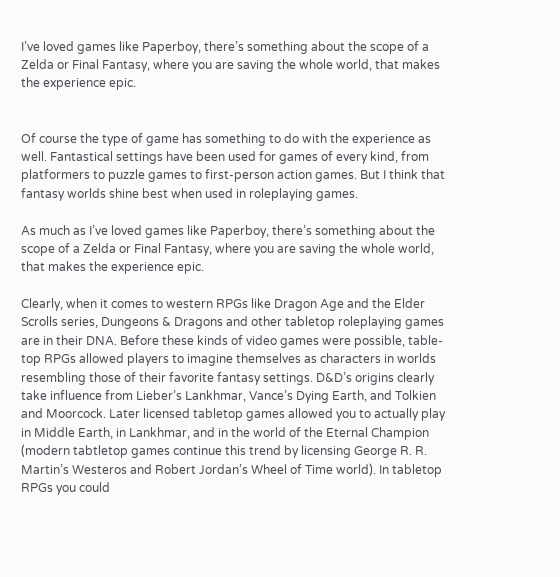I’ve loved games like Paperboy, there’s something about the scope of a Zelda or Final Fantasy, where you are saving the whole world, that makes the experience epic.


Of course the type of game has something to do with the experience as well. Fantastical settings have been used for games of every kind, from platformers to puzzle games to first-person action games. But I think that fantasy worlds shine best when used in roleplaying games.

As much as I’ve loved games like Paperboy, there’s something about the scope of a Zelda or Final Fantasy, where you are saving the whole world, that makes the experience epic.

Clearly, when it comes to western RPGs like Dragon Age and the Elder Scrolls series, Dungeons & Dragons and other tabletop roleplaying games are in their DNA. Before these kinds of video games were possible, table-top RPGs allowed players to imagine themselves as characters in worlds resembling those of their favorite fantasy settings. D&D’s origins clearly take influence from Lieber’s Lankhmar, Vance’s Dying Earth, and Tolkien and Moorcock. Later licensed tabletop games allowed you to actually play in Middle Earth, in Lankhmar, and in the world of the Eternal Champion (modern tabtletop games continue this trend by licensing George R. R. Martin’s Westeros and Robert Jordan’s Wheel of Time world). In tabletop RPGs you could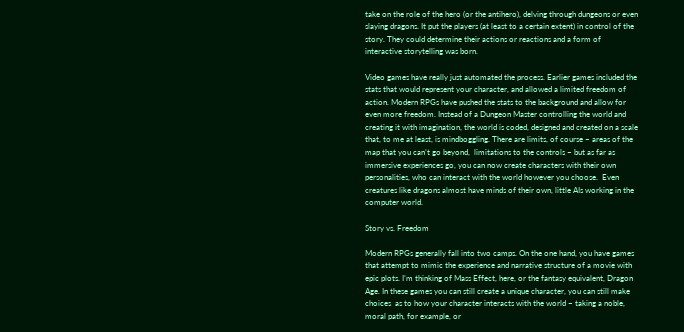take on the role of the hero (or the antihero), delving through dungeons or even slaying dragons. It put the players (at least to a certain extent) in control of the story. They could determine their actions or reactions and a form of interactive storytelling was born.

Video games have really just automated the process. Earlier games included the stats that would represent your character, and allowed a limited freedom of action. Modern RPGs have pushed the stats to the background and allow for even more freedom. Instead of a Dungeon Master controlling the world and creating it with imagination, the world is coded, designed and created on a scale that, to me at least, is mindboggling. There are limits, of course – areas of the map that you can’t go beyond,  limitations to the controls – but as far as immersive experiences go, you can now create characters with their own personalities, who can interact with the world however you choose.  Even creatures like dragons almost have minds of their own, little AIs working in the computer world.

Story vs. Freedom

Modern RPGs generally fall into two camps. On the one hand, you have games that attempt to mimic the experience and narrative structure of a movie with epic plots. I’m thinking of Mass Effect, here, or the fantasy equivalent, Dragon Age. In these games you can still create a unique character, you can still make choices  as to how your character interacts with the world – taking a noble, moral path, for example, or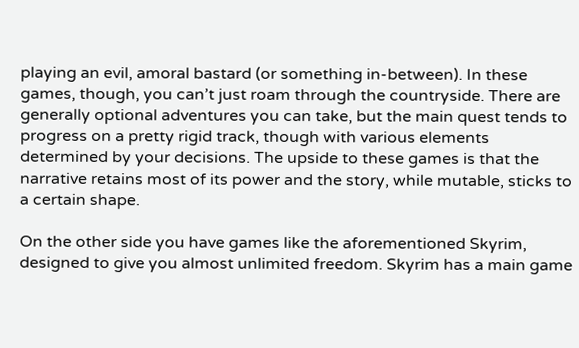playing an evil, amoral bastard (or something in-between). In these games, though, you can’t just roam through the countryside. There are generally optional adventures you can take, but the main quest tends to progress on a pretty rigid track, though with various elements determined by your decisions. The upside to these games is that the narrative retains most of its power and the story, while mutable, sticks to a certain shape.

On the other side you have games like the aforementioned Skyrim, designed to give you almost unlimited freedom. Skyrim has a main game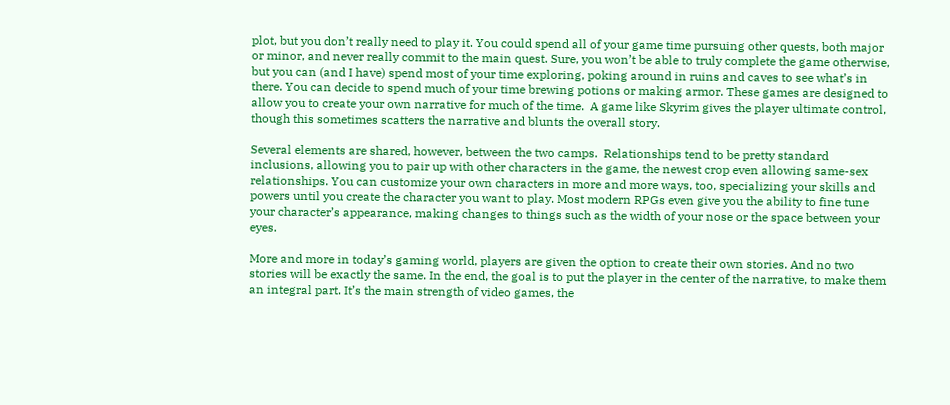plot, but you don’t really need to play it. You could spend all of your game time pursuing other quests, both major or minor, and never really commit to the main quest. Sure, you won’t be able to truly complete the game otherwise, but you can (and I have) spend most of your time exploring, poking around in ruins and caves to see what’s in there. You can decide to spend much of your time brewing potions or making armor. These games are designed to allow you to create your own narrative for much of the time.  A game like Skyrim gives the player ultimate control, though this sometimes scatters the narrative and blunts the overall story.

Several elements are shared, however, between the two camps.  Relationships tend to be pretty standard inclusions, allowing you to pair up with other characters in the game, the newest crop even allowing same-sex relationships. You can customize your own characters in more and more ways, too, specializing your skills and powers until you create the character you want to play. Most modern RPGs even give you the ability to fine tune your character’s appearance, making changes to things such as the width of your nose or the space between your eyes.

More and more in today’s gaming world, players are given the option to create their own stories. And no two stories will be exactly the same. In the end, the goal is to put the player in the center of the narrative, to make them an integral part. It’s the main strength of video games, the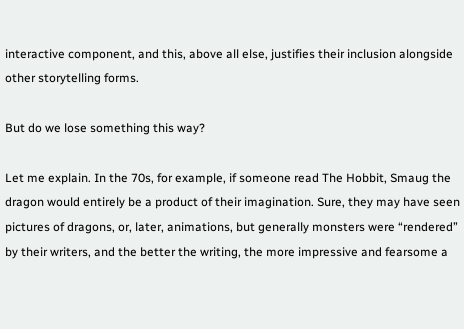interactive component, and this, above all else, justifies their inclusion alongside other storytelling forms.

But do we lose something this way?

Let me explain. In the 70s, for example, if someone read The Hobbit, Smaug the dragon would entirely be a product of their imagination. Sure, they may have seen pictures of dragons, or, later, animations, but generally monsters were “rendered” by their writers, and the better the writing, the more impressive and fearsome a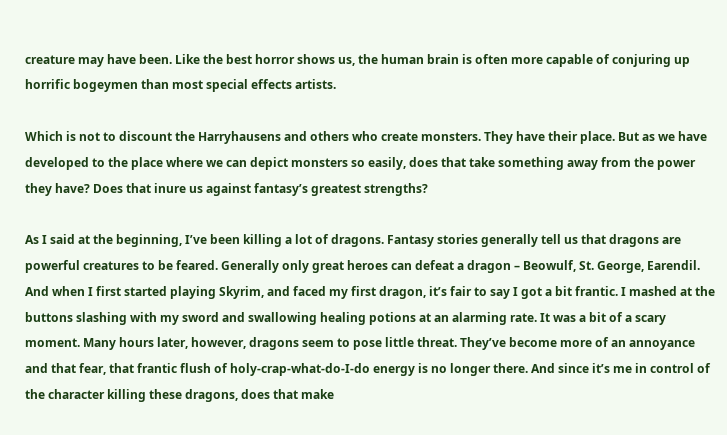creature may have been. Like the best horror shows us, the human brain is often more capable of conjuring up horrific bogeymen than most special effects artists.

Which is not to discount the Harryhausens and others who create monsters. They have their place. But as we have developed to the place where we can depict monsters so easily, does that take something away from the power they have? Does that inure us against fantasy’s greatest strengths?

As I said at the beginning, I’ve been killing a lot of dragons. Fantasy stories generally tell us that dragons are powerful creatures to be feared. Generally only great heroes can defeat a dragon – Beowulf, St. George, Earendil. And when I first started playing Skyrim, and faced my first dragon, it’s fair to say I got a bit frantic. I mashed at the buttons slashing with my sword and swallowing healing potions at an alarming rate. It was a bit of a scary moment. Many hours later, however, dragons seem to pose little threat. They’ve become more of an annoyance and that fear, that frantic flush of holy-crap-what-do-I-do energy is no longer there. And since it’s me in control of the character killing these dragons, does that make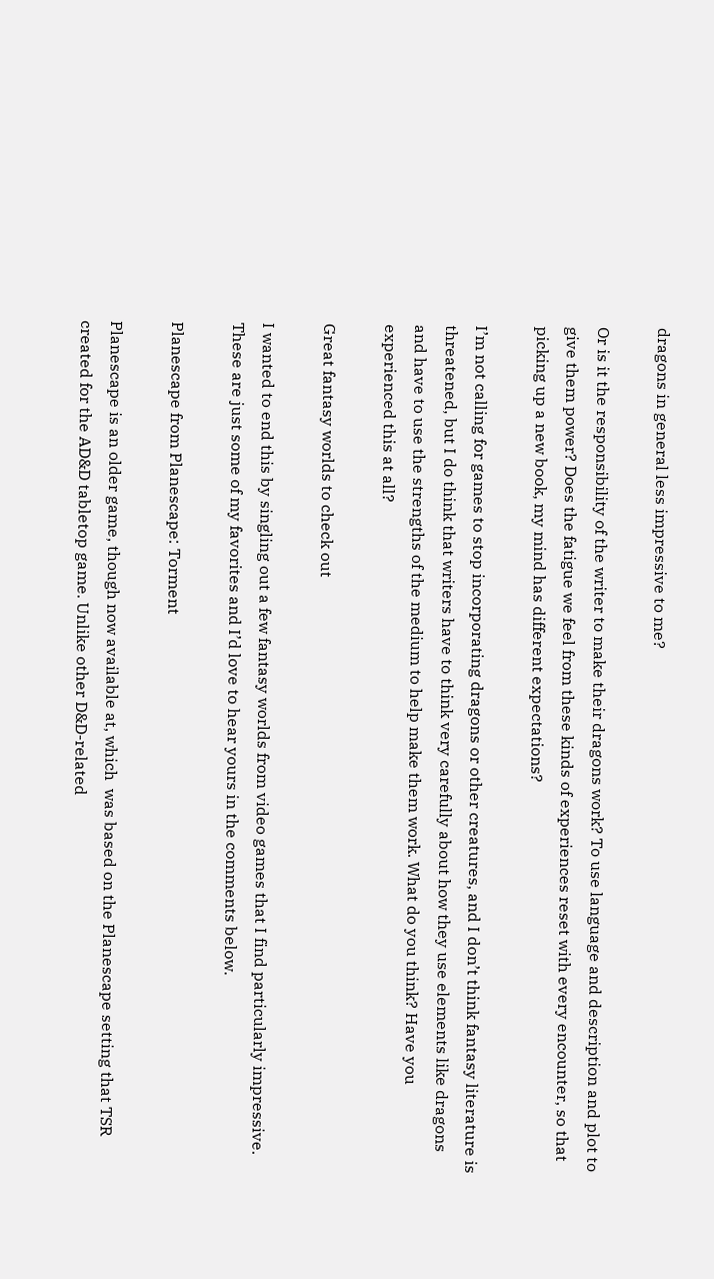dragons in general less impressive to me?

Or is it the responsibility of the writer to make their dragons work? To use language and description and plot to give them power? Does the fatigue we feel from these kinds of experiences reset with every encounter, so that picking up a new book, my mind has different expectations?

I’m not calling for games to stop incorporating dragons or other creatures, and I don’t think fantasy literature is threatened, but I do think that writers have to think very carefully about how they use elements like dragons and have to use the strengths of the medium to help make them work. What do you think? Have you experienced this at all?

Great fantasy worlds to check out

I wanted to end this by singling out a few fantasy worlds from video games that I find particularly impressive. These are just some of my favorites and I’d love to hear yours in the comments below.

Planescape from Planescape: Torment

Planescape is an older game, though now available at, which  was based on the Planescape setting that TSR created for the AD&D tabletop game. Unlike other D&D-related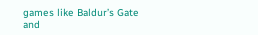games like Baldur’s Gate and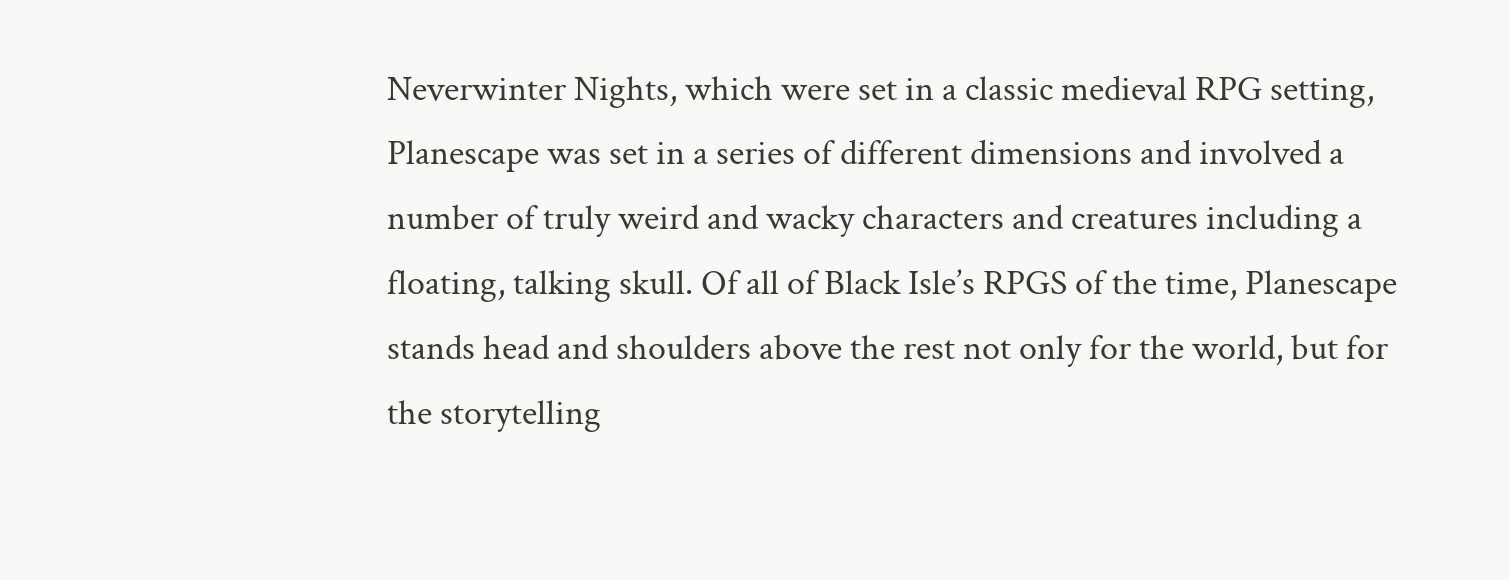Neverwinter Nights, which were set in a classic medieval RPG setting, Planescape was set in a series of different dimensions and involved a number of truly weird and wacky characters and creatures including a floating, talking skull. Of all of Black Isle’s RPGS of the time, Planescape stands head and shoulders above the rest not only for the world, but for the storytelling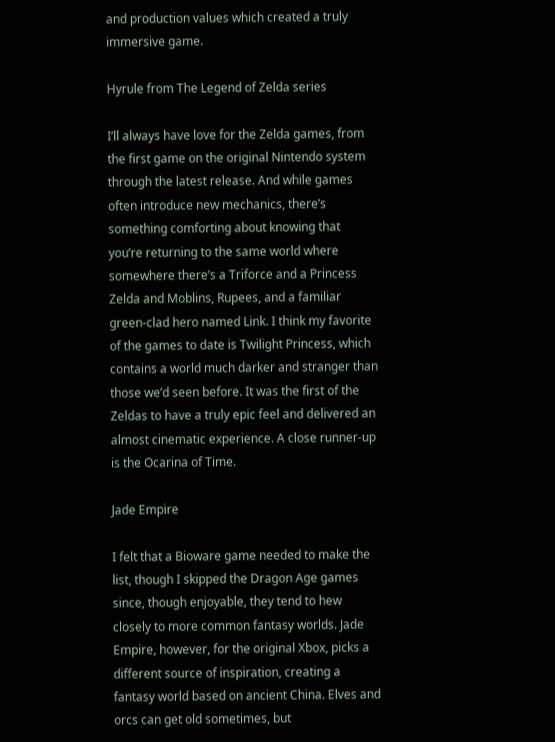and production values which created a truly immersive game.

Hyrule from The Legend of Zelda series

I’ll always have love for the Zelda games, from the first game on the original Nintendo system through the latest release. And while games often introduce new mechanics, there’s something comforting about knowing that you’re returning to the same world where somewhere there’s a Triforce and a Princess Zelda and Moblins, Rupees, and a familiar green-clad hero named Link. I think my favorite of the games to date is Twilight Princess, which contains a world much darker and stranger than those we’d seen before. It was the first of the Zeldas to have a truly epic feel and delivered an almost cinematic experience. A close runner-up is the Ocarina of Time.

Jade Empire

I felt that a Bioware game needed to make the list, though I skipped the Dragon Age games since, though enjoyable, they tend to hew closely to more common fantasy worlds. Jade Empire, however, for the original Xbox, picks a different source of inspiration, creating a fantasy world based on ancient China. Elves and orcs can get old sometimes, but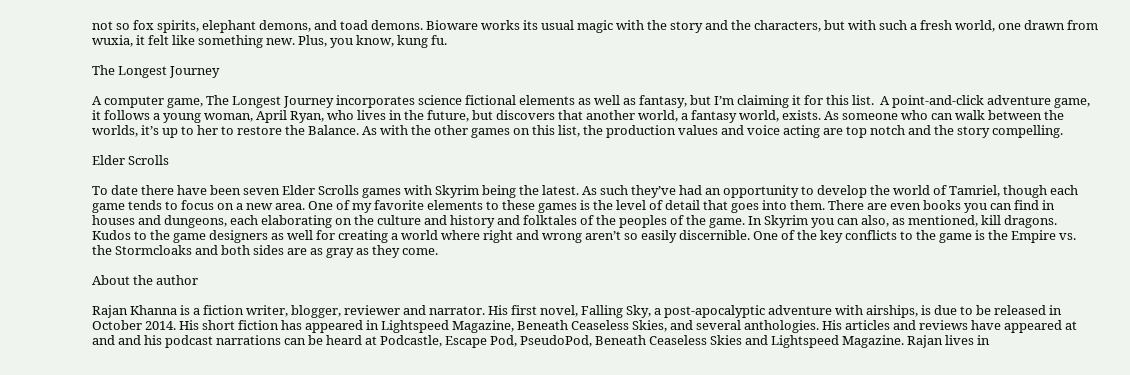not so fox spirits, elephant demons, and toad demons. Bioware works its usual magic with the story and the characters, but with such a fresh world, one drawn from wuxia, it felt like something new. Plus, you know, kung fu.

The Longest Journey

A computer game, The Longest Journey incorporates science fictional elements as well as fantasy, but I’m claiming it for this list.  A point-and-click adventure game, it follows a young woman, April Ryan, who lives in the future, but discovers that another world, a fantasy world, exists. As someone who can walk between the worlds, it’s up to her to restore the Balance. As with the other games on this list, the production values and voice acting are top notch and the story compelling.

Elder Scrolls

To date there have been seven Elder Scrolls games with Skyrim being the latest. As such they’ve had an opportunity to develop the world of Tamriel, though each game tends to focus on a new area. One of my favorite elements to these games is the level of detail that goes into them. There are even books you can find in houses and dungeons, each elaborating on the culture and history and folktales of the peoples of the game. In Skyrim you can also, as mentioned, kill dragons. Kudos to the game designers as well for creating a world where right and wrong aren’t so easily discernible. One of the key conflicts to the game is the Empire vs. the Stormcloaks and both sides are as gray as they come.

About the author

Rajan Khanna is a fiction writer, blogger, reviewer and narrator. His first novel, Falling Sky, a post-apocalyptic adventure with airships, is due to be released in October 2014. His short fiction has appeared in Lightspeed Magazine, Beneath Ceaseless Skies, and several anthologies. His articles and reviews have appeared at and and his podcast narrations can be heard at Podcastle, Escape Pod, PseudoPod, Beneath Ceaseless Skies and Lightspeed Magazine. Rajan lives in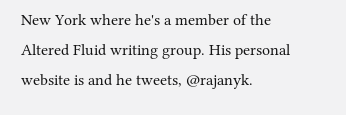New York where he's a member of the Altered Fluid writing group. His personal website is and he tweets, @rajanyk.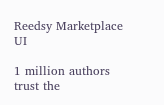Reedsy Marketplace UI

1 million authors trust the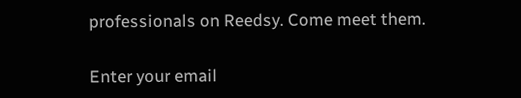professionals on Reedsy. Come meet them.

Enter your email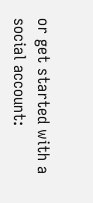or get started with a social account: